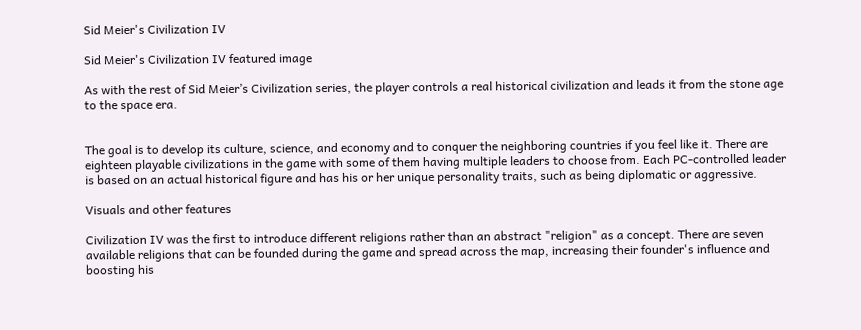Sid Meier's Civilization IV

Sid Meier's Civilization IV featured image

As with the rest of Sid Meier’s Civilization series, the player controls a real historical civilization and leads it from the stone age to the space era.


The goal is to develop its culture, science, and economy and to conquer the neighboring countries if you feel like it. There are eighteen playable civilizations in the game with some of them having multiple leaders to choose from. Each PC-controlled leader is based on an actual historical figure and has his or her unique personality traits, such as being diplomatic or aggressive.

Visuals and other features

Civilization IV was the first to introduce different religions rather than an abstract "religion" as a concept. There are seven available religions that can be founded during the game and spread across the map, increasing their founder's influence and boosting his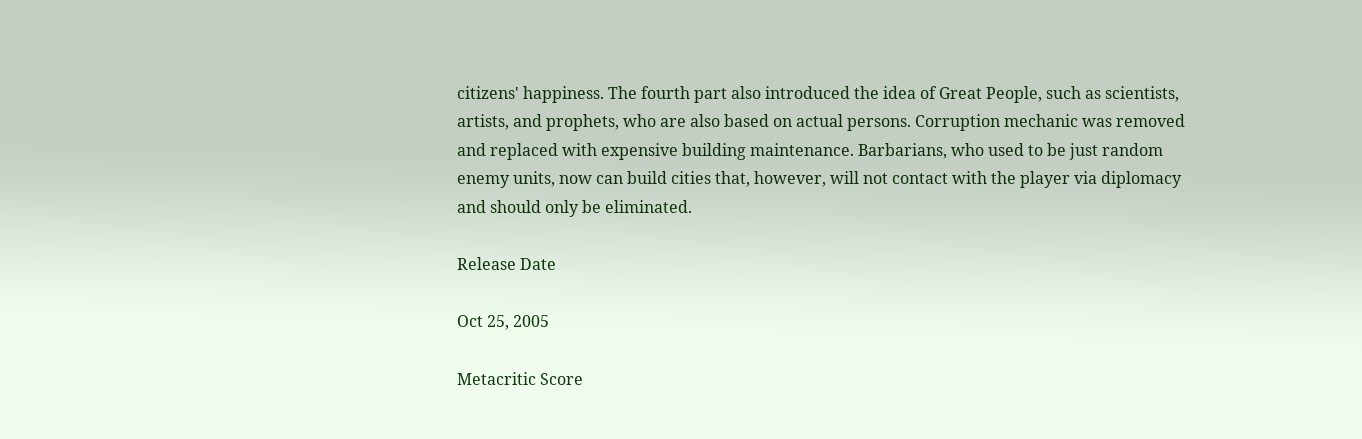citizens' happiness. The fourth part also introduced the idea of Great People, such as scientists, artists, and prophets, who are also based on actual persons. Corruption mechanic was removed and replaced with expensive building maintenance. Barbarians, who used to be just random enemy units, now can build cities that, however, will not contact with the player via diplomacy and should only be eliminated.

Release Date

Oct 25, 2005

Metacritic Score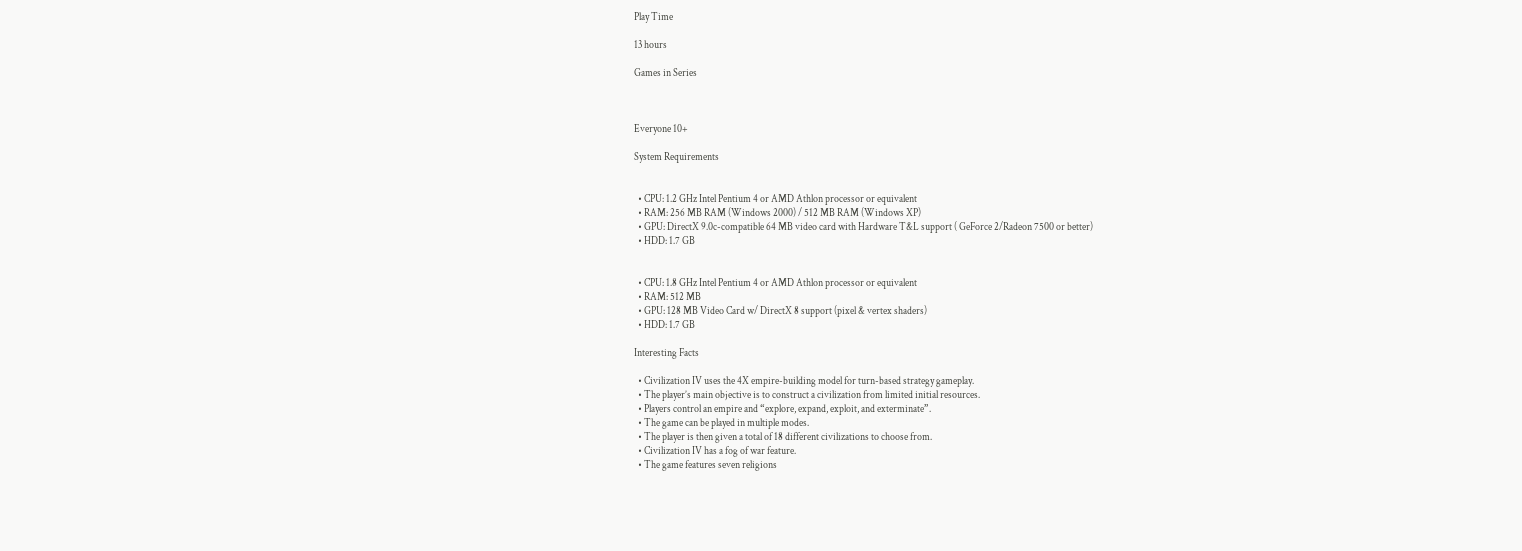Play Time

13 hours

Games in Series



Everyone 10+

System Requirements


  • CPU: 1.2 GHz Intel Pentium 4 or AMD Athlon processor or equivalent
  • RAM: 256 MB RAM (Windows 2000) / 512 MB RAM (Windows XP)
  • GPU: DirectX 9.0c-compatible 64 MB video card with Hardware T&L support ( GeForce 2/Radeon 7500 or better)
  • HDD: 1.7 GB


  • CPU: 1.8 GHz Intel Pentium 4 or AMD Athlon processor or equivalent
  • RAM: 512 MB
  • GPU: 128 MB Video Card w/ DirectX 8 support (pixel & vertex shaders)
  • HDD: 1.7 GB

Interesting Facts

  • Civilization IV uses the 4X empire-building model for turn-based strategy gameplay.
  • The player’s main objective is to construct a civilization from limited initial resources.
  • Players control an empire and “explore, expand, exploit, and exterminate”.
  • The game can be played in multiple modes.
  • The player is then given a total of 18 different civilizations to choose from.
  • Civilization IV has a fog of war feature.
  • The game features seven religions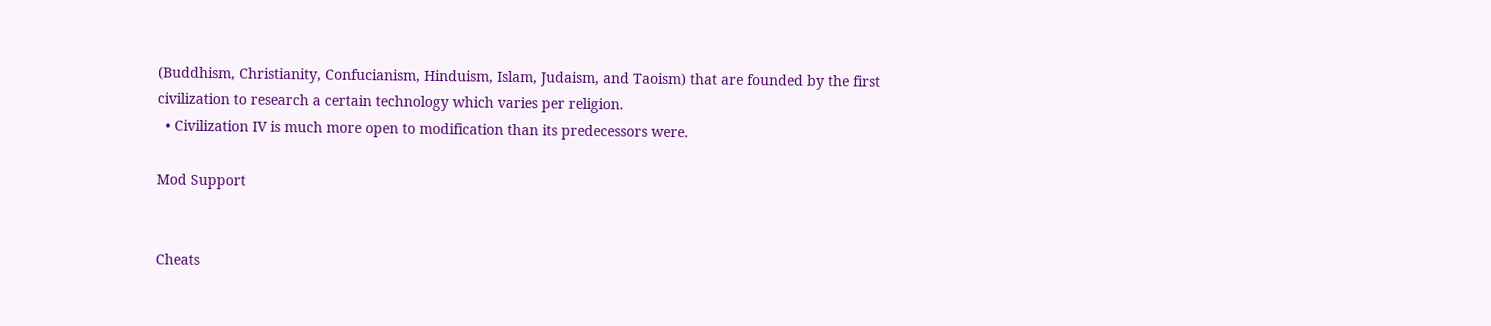(Buddhism, Christianity, Confucianism, Hinduism, Islam, Judaism, and Taoism) that are founded by the first civilization to research a certain technology which varies per religion.
  • Civilization IV is much more open to modification than its predecessors were.

Mod Support


Cheats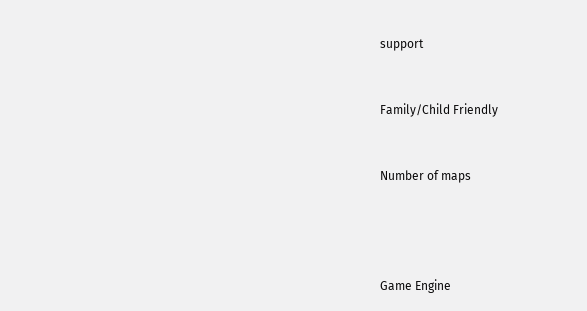support


Family/Child Friendly


Number of maps




Game Engine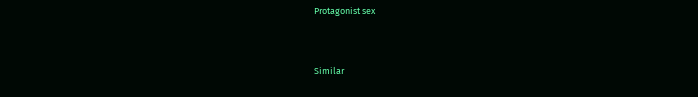Protagonist sex


Similar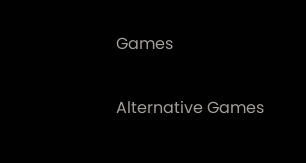Games

Alternative Games